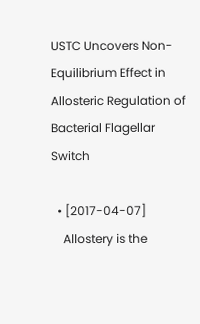USTC Uncovers Non-Equilibrium Effect in Allosteric Regulation of Bacterial Flagellar Switch

  • [2017-04-07]
    Allostery is the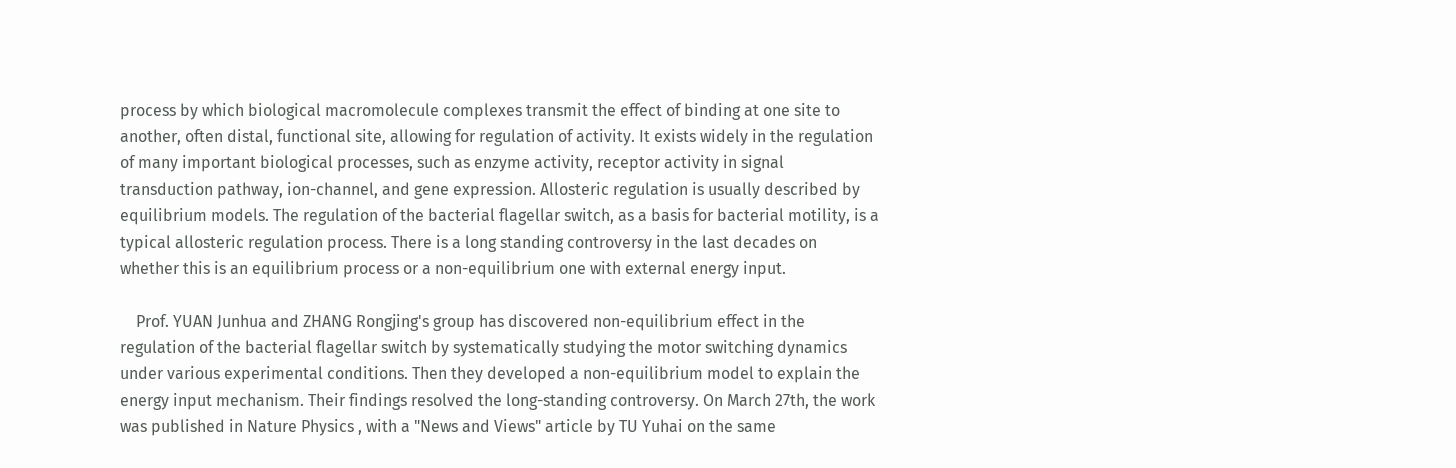process by which biological macromolecule complexes transmit the effect of binding at one site to another, often distal, functional site, allowing for regulation of activity. It exists widely in the regulation of many important biological processes, such as enzyme activity, receptor activity in signal transduction pathway, ion-channel, and gene expression. Allosteric regulation is usually described by equilibrium models. The regulation of the bacterial flagellar switch, as a basis for bacterial motility, is a typical allosteric regulation process. There is a long standing controversy in the last decades on whether this is an equilibrium process or a non-equilibrium one with external energy input.

    Prof. YUAN Junhua and ZHANG Rongjing's group has discovered non-equilibrium effect in the regulation of the bacterial flagellar switch by systematically studying the motor switching dynamics under various experimental conditions. Then they developed a non-equilibrium model to explain the energy input mechanism. Their findings resolved the long-standing controversy. On March 27th, the work  was published in Nature Physics , with a "News and Views" article by TU Yuhai on the same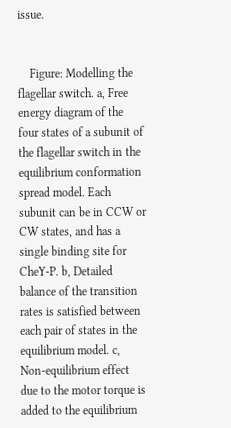issue.


    Figure: Modelling the flagellar switch. a, Free energy diagram of the four states of a subunit of the flagellar switch in the equilibrium conformation spread model. Each subunit can be in CCW or CW states, and has a single binding site for CheY-P. b, Detailed balance of the transition rates is satisfied between each pair of states in the equilibrium model. c, Non-equilibrium effect due to the motor torque is added to the equilibrium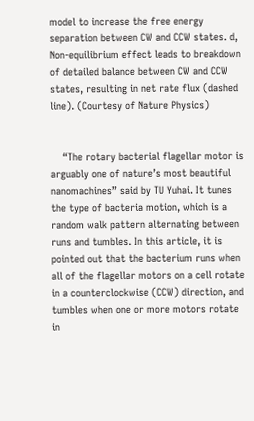model to increase the free energy separation between CW and CCW states. d, Non-equilibrium effect leads to breakdown of detailed balance between CW and CCW states, resulting in net rate flux (dashed line). (Courtesy of Nature Physics)


    “The rotary bacterial flagellar motor is arguably one of nature’s most beautiful nanomachines” said by TU Yuhai. It tunes the type of bacteria motion, which is a random walk pattern alternating between runs and tumbles. In this article, it is pointed out that the bacterium runs when all of the flagellar motors on a cell rotate in a counterclockwise (CCW) direction, and tumbles when one or more motors rotate in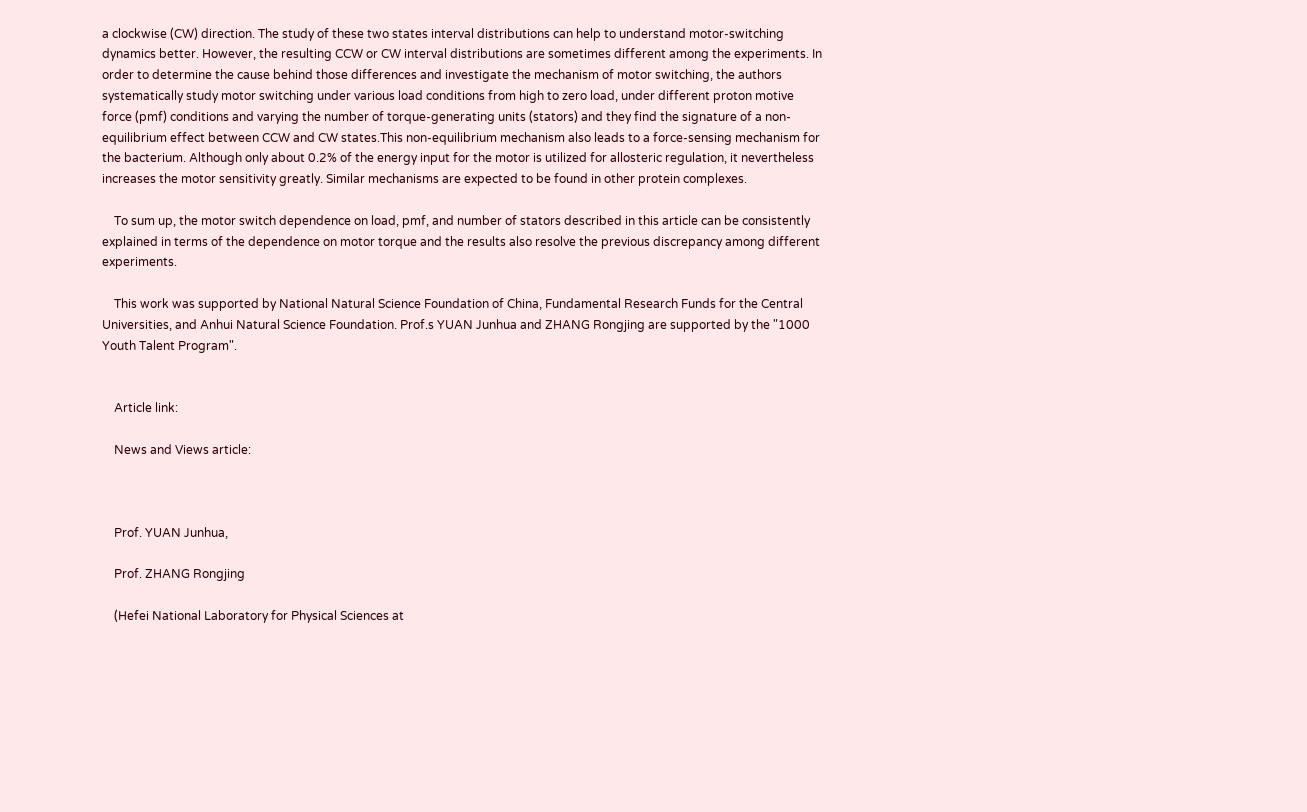a clockwise (CW) direction. The study of these two states interval distributions can help to understand motor-switching dynamics better. However, the resulting CCW or CW interval distributions are sometimes different among the experiments. In order to determine the cause behind those differences and investigate the mechanism of motor switching, the authors systematically study motor switching under various load conditions from high to zero load, under different proton motive force (pmf) conditions and varying the number of torque-generating units (stators) and they find the signature of a non-equilibrium effect between CCW and CW states.This non-equilibrium mechanism also leads to a force-sensing mechanism for the bacterium. Although only about 0.2% of the energy input for the motor is utilized for allosteric regulation, it nevertheless increases the motor sensitivity greatly. Similar mechanisms are expected to be found in other protein complexes.

    To sum up, the motor switch dependence on load, pmf, and number of stators described in this article can be consistently explained in terms of the dependence on motor torque and the results also resolve the previous discrepancy among different experiments.

    This work was supported by National Natural Science Foundation of China, Fundamental Research Funds for the Central Universities, and Anhui Natural Science Foundation. Prof.s YUAN Junhua and ZHANG Rongjing are supported by the "1000 Youth Talent Program".


    Article link:

    News and Views article:



    Prof. YUAN Junhua,

    Prof. ZHANG Rongjing

    (Hefei National Laboratory for Physical Sciences at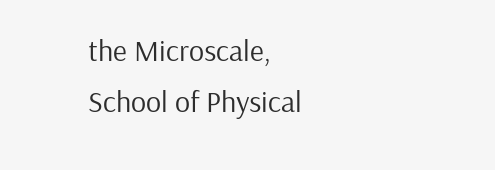the Microscale, School of Physical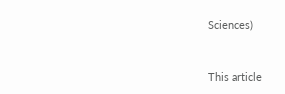Sciences)


This article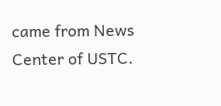came from News Center of USTC.